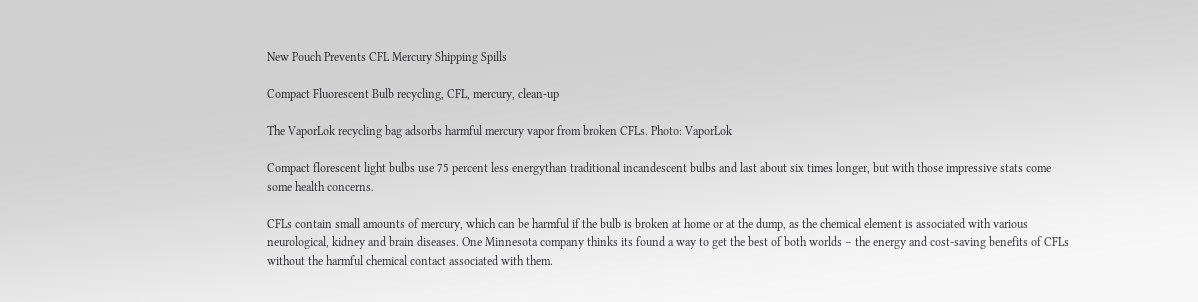New Pouch Prevents CFL Mercury Shipping Spills

Compact Fluorescent Bulb recycling, CFL, mercury, clean-up

The VaporLok recycling bag adsorbs harmful mercury vapor from broken CFLs. Photo: VaporLok

Compact florescent light bulbs use 75 percent less energythan traditional incandescent bulbs and last about six times longer, but with those impressive stats come some health concerns.

CFLs contain small amounts of mercury, which can be harmful if the bulb is broken at home or at the dump, as the chemical element is associated with various neurological, kidney and brain diseases. One Minnesota company thinks its found a way to get the best of both worlds – the energy and cost-saving benefits of CFLs without the harmful chemical contact associated with them.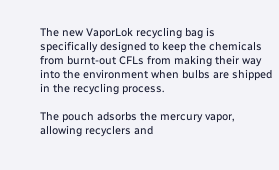The new VaporLok recycling bag is specifically designed to keep the chemicals from burnt-out CFLs from making their way into the environment when bulbs are shipped in the recycling process.

The pouch adsorbs the mercury vapor, allowing recyclers and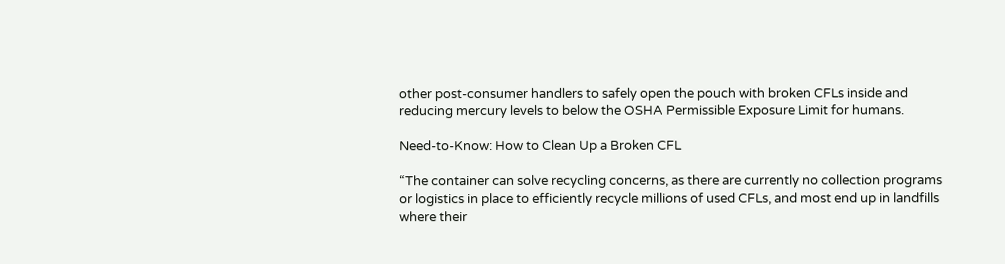other post-consumer handlers to safely open the pouch with broken CFLs inside and reducing mercury levels to below the OSHA Permissible Exposure Limit for humans.

Need-to-Know: How to Clean Up a Broken CFL

“The container can solve recycling concerns, as there are currently no collection programs or logistics in place to efficiently recycle millions of used CFLs, and most end up in landfills where their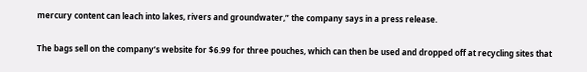mercury content can leach into lakes, rivers and groundwater,” the company says in a press release.

The bags sell on the company’s website for $6.99 for three pouches, which can then be used and dropped off at recycling sites that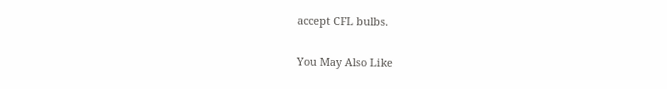accept CFL bulbs.

You May Also Like